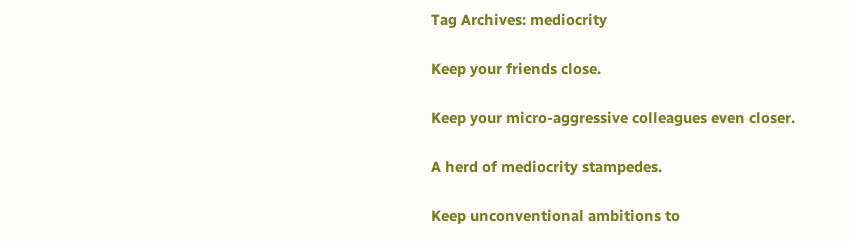Tag Archives: mediocrity

Keep your friends close.

Keep your micro-aggressive colleagues even closer.

A herd of mediocrity stampedes.

Keep unconventional ambitions to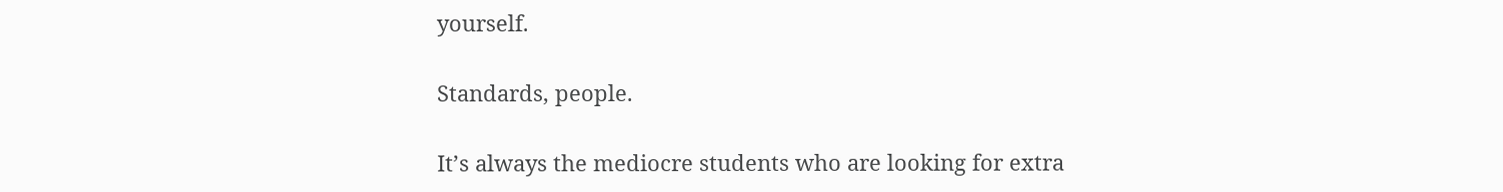yourself.

Standards, people.

It’s always the mediocre students who are looking for extra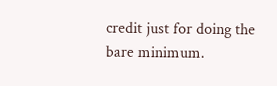credit just for doing the bare minimum.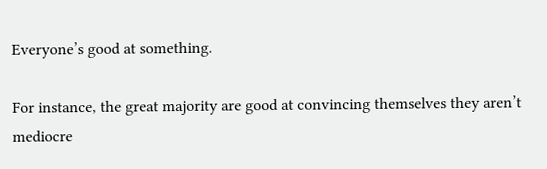Everyone’s good at something.

For instance, the great majority are good at convincing themselves they aren’t mediocre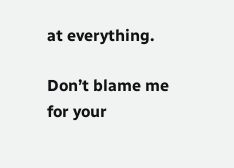at everything.

Don’t blame me for your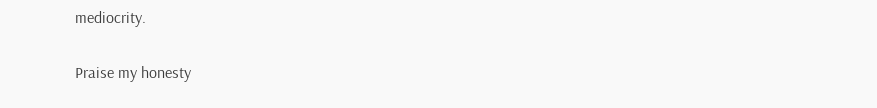mediocrity.

Praise my honesty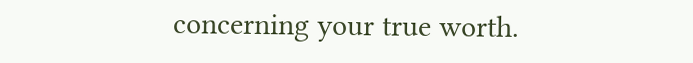concerning your true worth.